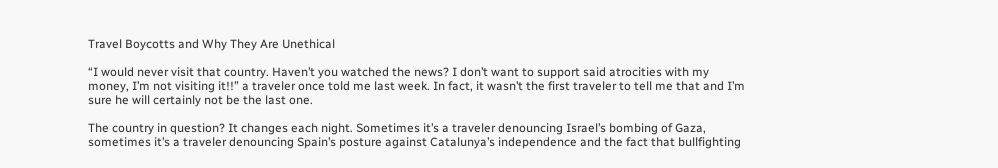Travel Boycotts and Why They Are Unethical

“I would never visit that country. Haven’t you watched the news? I don’t want to support said atrocities with my money, I’m not visiting it!!” a traveler once told me last week. In fact, it wasn’t the first traveler to tell me that and I’m sure he will certainly not be the last one.

The country in question? It changes each night. Sometimes it’s a traveler denouncing Israel’s bombing of Gaza, sometimes it’s a traveler denouncing Spain’s posture against Catalunya’s independence and the fact that bullfighting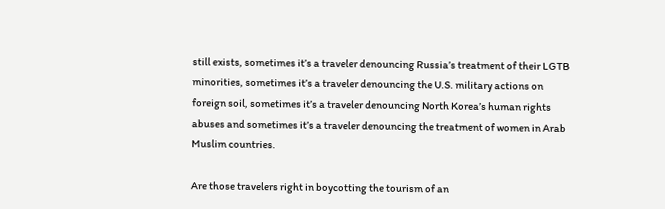still exists, sometimes it’s a traveler denouncing Russia’s treatment of their LGTB minorities, sometimes it’s a traveler denouncing the U.S. military actions on foreign soil, sometimes it’s a traveler denouncing North Korea’s human rights abuses and sometimes it’s a traveler denouncing the treatment of women in Arab Muslim countries.

Are those travelers right in boycotting the tourism of an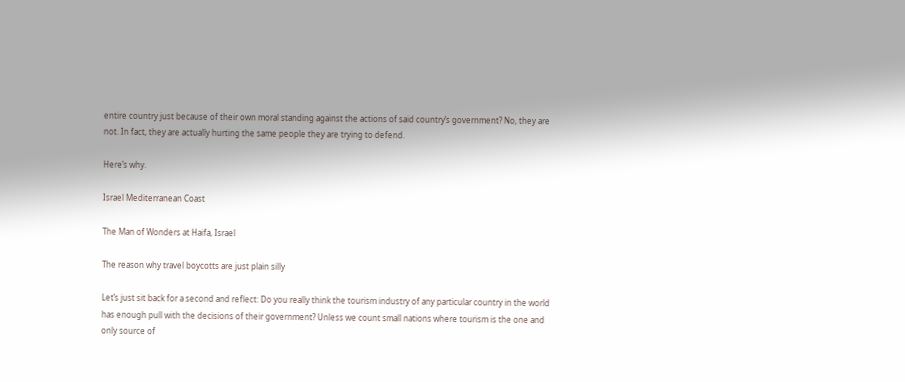entire country just because of their own moral standing against the actions of said country’s government? No, they are not. In fact, they are actually hurting the same people they are trying to defend.

Here’s why.

Israel Mediterranean Coast

The Man of Wonders at Haifa, Israel

The reason why travel boycotts are just plain silly

Let’s just sit back for a second and reflect: Do you really think the tourism industry of any particular country in the world has enough pull with the decisions of their government? Unless we count small nations where tourism is the one and only source of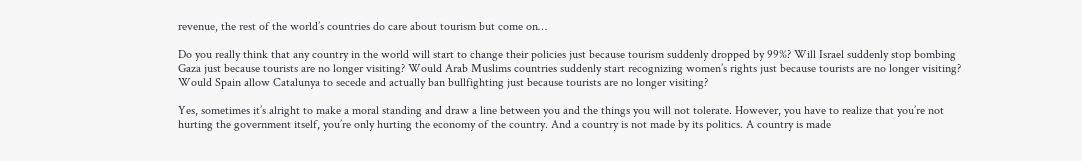revenue, the rest of the world’s countries do care about tourism but come on…

Do you really think that any country in the world will start to change their policies just because tourism suddenly dropped by 99%? Will Israel suddenly stop bombing Gaza just because tourists are no longer visiting? Would Arab Muslims countries suddenly start recognizing women’s rights just because tourists are no longer visiting?  Would Spain allow Catalunya to secede and actually ban bullfighting just because tourists are no longer visiting?

Yes, sometimes it’s alright to make a moral standing and draw a line between you and the things you will not tolerate. However, you have to realize that you’re not hurting the government itself, you’re only hurting the economy of the country. And a country is not made by its politics. A country is made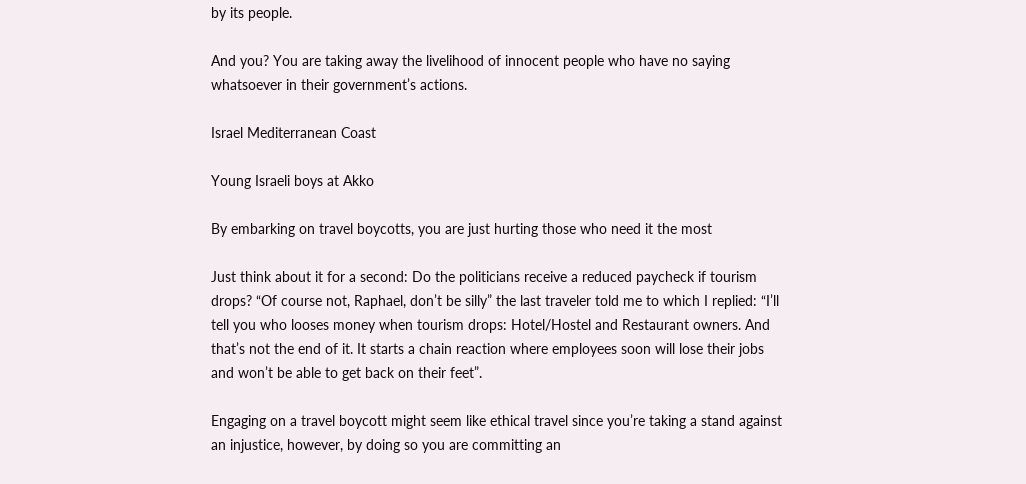by its people.

And you? You are taking away the livelihood of innocent people who have no saying whatsoever in their government’s actions.

Israel Mediterranean Coast

Young Israeli boys at Akko

By embarking on travel boycotts, you are just hurting those who need it the most

Just think about it for a second: Do the politicians receive a reduced paycheck if tourism drops? “Of course not, Raphael, don’t be silly” the last traveler told me to which I replied: “I’ll tell you who looses money when tourism drops: Hotel/Hostel and Restaurant owners. And that’s not the end of it. It starts a chain reaction where employees soon will lose their jobs and won’t be able to get back on their feet”.

Engaging on a travel boycott might seem like ethical travel since you’re taking a stand against an injustice, however, by doing so you are committing an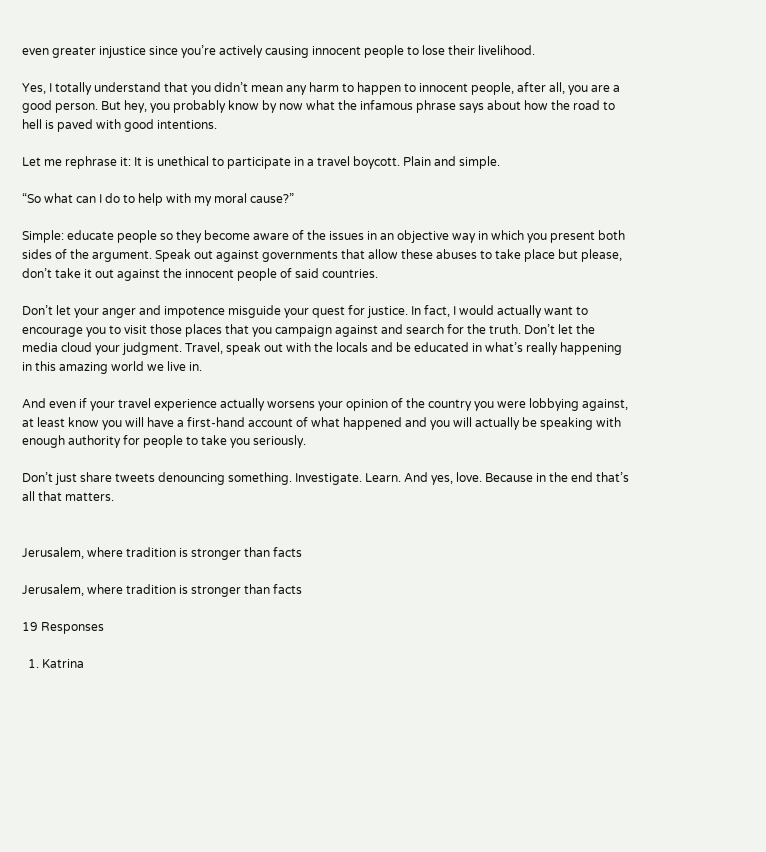even greater injustice since you’re actively causing innocent people to lose their livelihood.

Yes, I totally understand that you didn’t mean any harm to happen to innocent people, after all, you are a good person. But hey, you probably know by now what the infamous phrase says about how the road to hell is paved with good intentions.

Let me rephrase it: It is unethical to participate in a travel boycott. Plain and simple.

“So what can I do to help with my moral cause?”

Simple: educate people so they become aware of the issues in an objective way in which you present both sides of the argument. Speak out against governments that allow these abuses to take place but please, don’t take it out against the innocent people of said countries.

Don’t let your anger and impotence misguide your quest for justice. In fact, I would actually want to encourage you to visit those places that you campaign against and search for the truth. Don’t let the media cloud your judgment. Travel, speak out with the locals and be educated in what’s really happening in this amazing world we live in.

And even if your travel experience actually worsens your opinion of the country you were lobbying against, at least know you will have a first-hand account of what happened and you will actually be speaking with enough authority for people to take you seriously.

Don’t just share tweets denouncing something. Investigate. Learn. And yes, love. Because in the end that’s all that matters.


Jerusalem, where tradition is stronger than facts

Jerusalem, where tradition is stronger than facts

19 Responses

  1. Katrina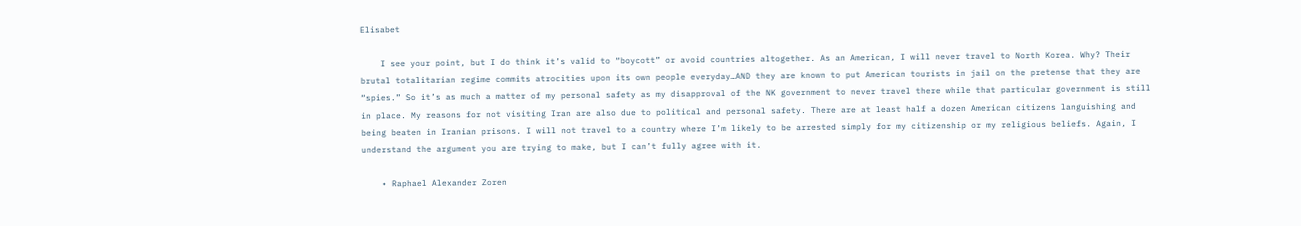Elisabet

    I see your point, but I do think it’s valid to “boycott” or avoid countries altogether. As an American, I will never travel to North Korea. Why? Their brutal totalitarian regime commits atrocities upon its own people everyday…AND they are known to put American tourists in jail on the pretense that they are “spies.” So it’s as much a matter of my personal safety as my disapproval of the NK government to never travel there while that particular government is still in place. My reasons for not visiting Iran are also due to political and personal safety. There are at least half a dozen American citizens languishing and being beaten in Iranian prisons. I will not travel to a country where I’m likely to be arrested simply for my citizenship or my religious beliefs. Again, I understand the argument you are trying to make, but I can’t fully agree with it.

    • Raphael Alexander Zoren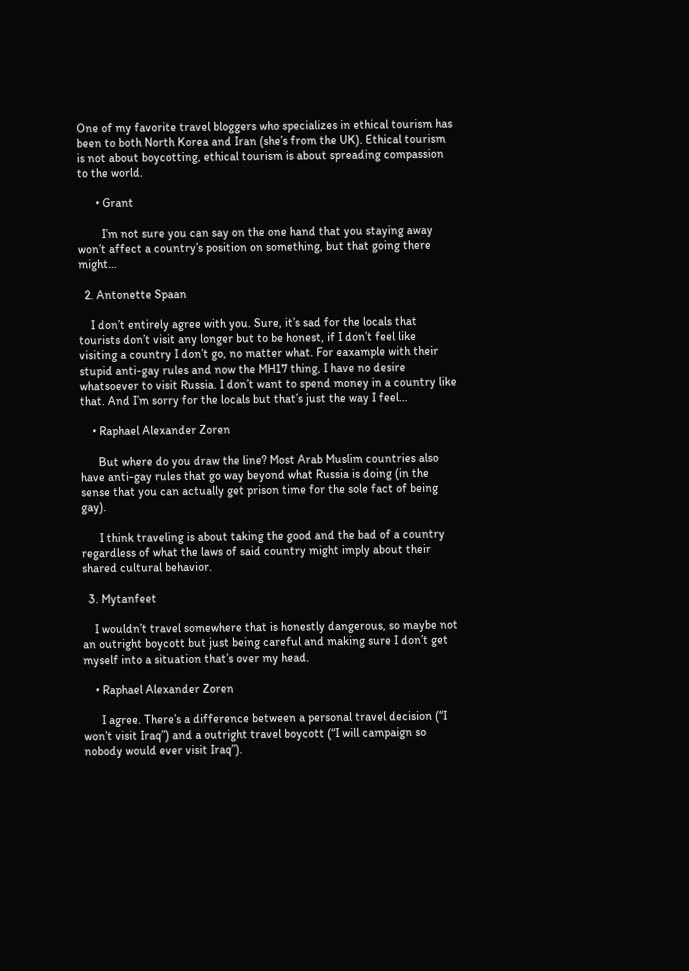One of my favorite travel bloggers who specializes in ethical tourism has been to both North Korea and Iran (she’s from the UK). Ethical tourism is not about boycotting, ethical tourism is about spreading compassion to the world.

      • Grant

        I’m not sure you can say on the one hand that you staying away won’t affect a country’s position on something, but that going there might…

  2. Antonette Spaan

    I don’t entirely agree with you. Sure, it’s sad for the locals that tourists don’t visit any longer but to be honest, if I don’t feel like visiting a country I don’t go, no matter what. For eaxample with their stupid anti-gay rules and now the MH17 thing, I have no desire whatsoever to visit Russia. I don’t want to spend money in a country like that. And I’m sorry for the locals but that’s just the way I feel…

    • Raphael Alexander Zoren

      But where do you draw the line? Most Arab Muslim countries also have anti-gay rules that go way beyond what Russia is doing (in the sense that you can actually get prison time for the sole fact of being gay).

      I think traveling is about taking the good and the bad of a country regardless of what the laws of said country might imply about their shared cultural behavior.

  3. Mytanfeet

    I wouldn’t travel somewhere that is honestly dangerous, so maybe not an outright boycott but just being careful and making sure I don’t get myself into a situation that’s over my head.

    • Raphael Alexander Zoren

      I agree. There’s a difference between a personal travel decision (“I won’t visit Iraq”) and a outright travel boycott (“I will campaign so nobody would ever visit Iraq”).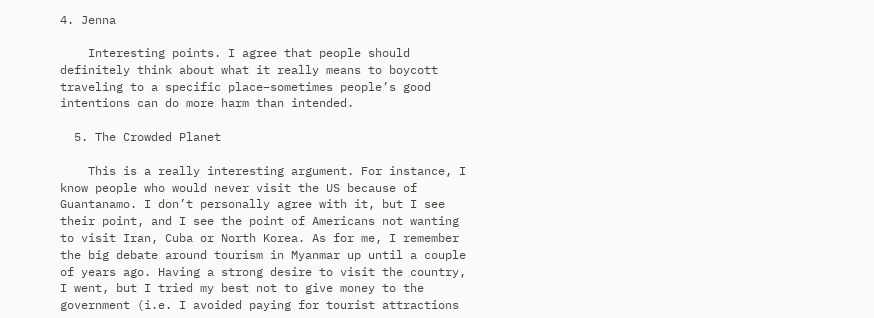4. Jenna

    Interesting points. I agree that people should definitely think about what it really means to boycott traveling to a specific place–sometimes people’s good intentions can do more harm than intended.

  5. The Crowded Planet

    This is a really interesting argument. For instance, I know people who would never visit the US because of Guantanamo. I don’t personally agree with it, but I see their point, and I see the point of Americans not wanting to visit Iran, Cuba or North Korea. As for me, I remember the big debate around tourism in Myanmar up until a couple of years ago. Having a strong desire to visit the country, I went, but I tried my best not to give money to the government (i.e. I avoided paying for tourist attractions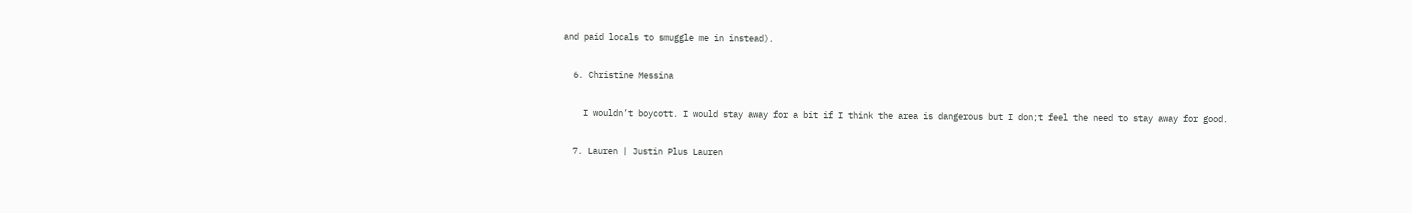and paid locals to smuggle me in instead).

  6. Christine Messina

    I wouldn’t boycott. I would stay away for a bit if I think the area is dangerous but I don;t feel the need to stay away for good.

  7. Lauren | Justin Plus Lauren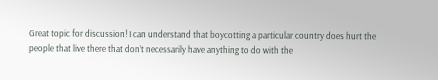Great topic for discussion! I can understand that boycotting a particular country does hurt the people that live there that don’t necessarily have anything to do with the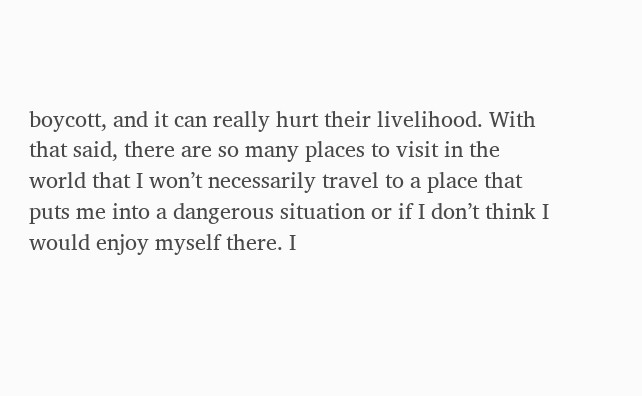boycott, and it can really hurt their livelihood. With that said, there are so many places to visit in the world that I won’t necessarily travel to a place that puts me into a dangerous situation or if I don’t think I would enjoy myself there. I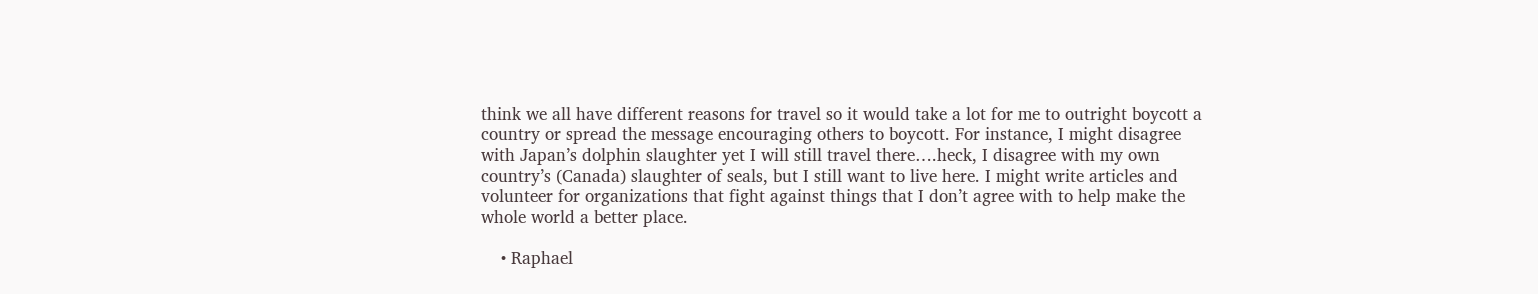think we all have different reasons for travel so it would take a lot for me to outright boycott a country or spread the message encouraging others to boycott. For instance, I might disagree with Japan’s dolphin slaughter yet I will still travel there….heck, I disagree with my own country’s (Canada) slaughter of seals, but I still want to live here. I might write articles and volunteer for organizations that fight against things that I don’t agree with to help make the whole world a better place.

    • Raphael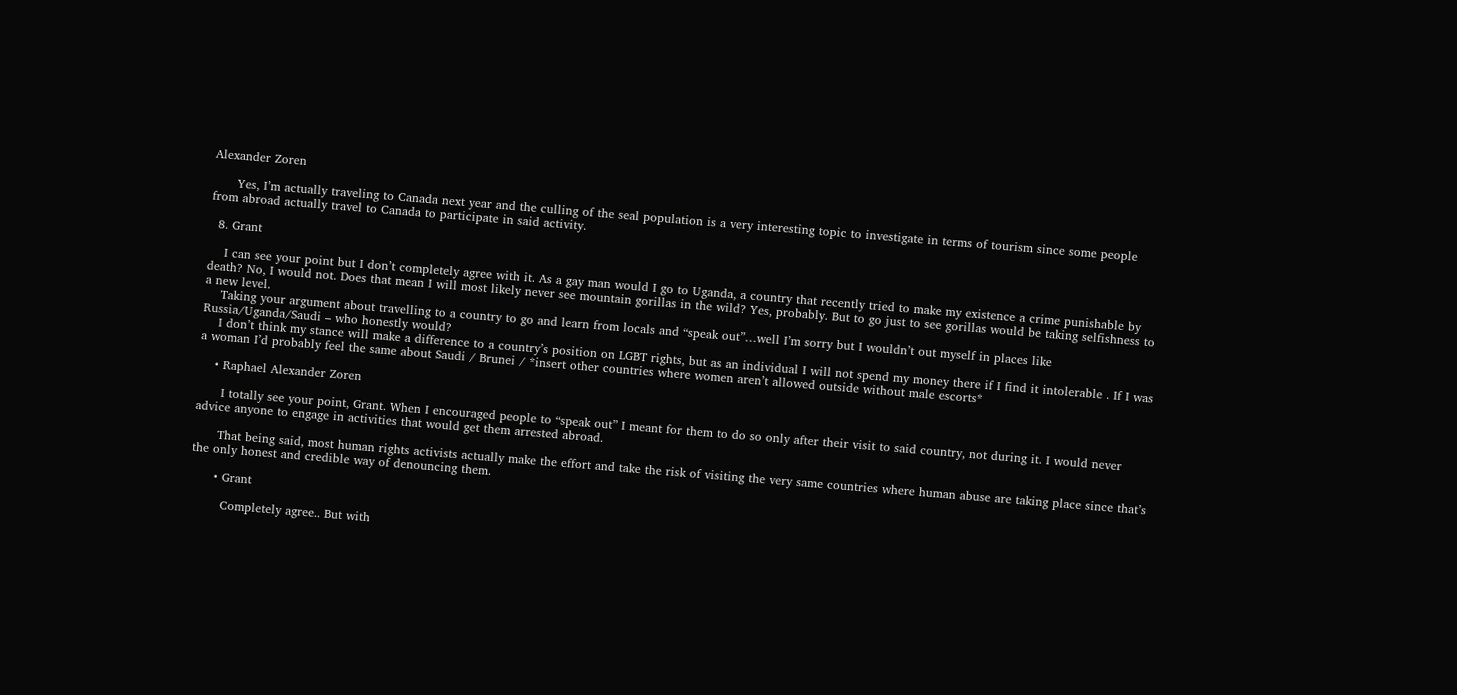Alexander Zoren

      Yes, I’m actually traveling to Canada next year and the culling of the seal population is a very interesting topic to investigate in terms of tourism since some people from abroad actually travel to Canada to participate in said activity.

  8. Grant

    I can see your point but I don’t completely agree with it. As a gay man would I go to Uganda, a country that recently tried to make my existence a crime punishable by death? No, I would not. Does that mean I will most likely never see mountain gorillas in the wild? Yes, probably. But to go just to see gorillas would be taking selfishness to a new level.
    Taking your argument about travelling to a country to go and learn from locals and “speak out”…well I’m sorry but I wouldn’t out myself in places like Russia/Uganda/Saudi – who honestly would?
    I don’t think my stance will make a difference to a country’s position on LGBT rights, but as an individual I will not spend my money there if I find it intolerable . If I was a woman I’d probably feel the same about Saudi / Brunei / *insert other countries where women aren’t allowed outside without male escorts*

    • Raphael Alexander Zoren

      I totally see your point, Grant. When I encouraged people to “speak out” I meant for them to do so only after their visit to said country, not during it. I would never advice anyone to engage in activities that would get them arrested abroad.

      That being said, most human rights activists actually make the effort and take the risk of visiting the very same countries where human abuse are taking place since that’s the only honest and credible way of denouncing them.

      • Grant

        Completely agree.. But with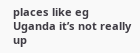places like eg Uganda it’s not really up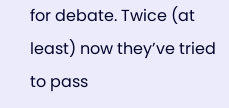for debate. Twice (at least) now they’ve tried to pass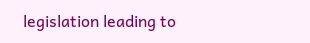legislation leading to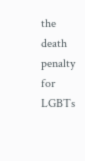the death penalty for LGBTs